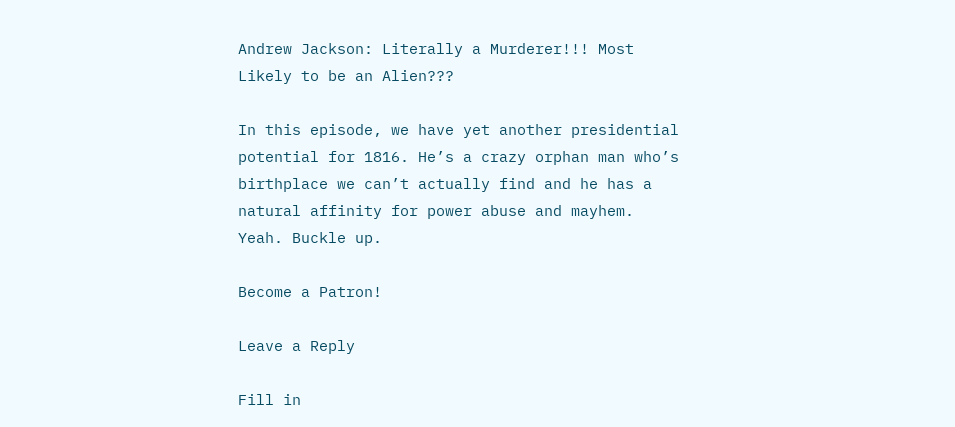Andrew Jackson: Literally a Murderer!!! Most Likely to be an Alien???

In this episode, we have yet another presidential potential for 1816. He’s a crazy orphan man who’s birthplace we can’t actually find and he has a natural affinity for power abuse and mayhem. Yeah. Buckle up.

Become a Patron!

Leave a Reply

Fill in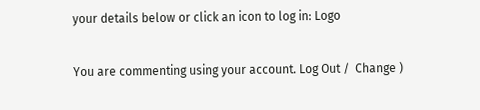your details below or click an icon to log in: Logo

You are commenting using your account. Log Out /  Change )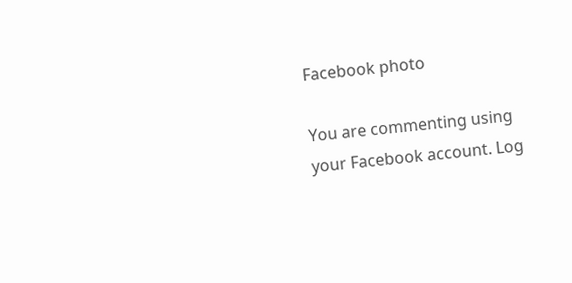Facebook photo

You are commenting using your Facebook account. Log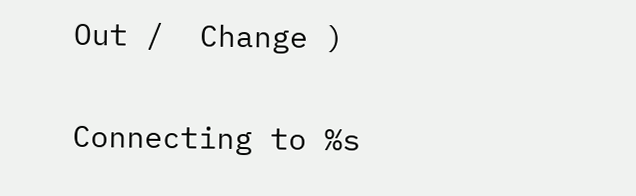Out /  Change )

Connecting to %s